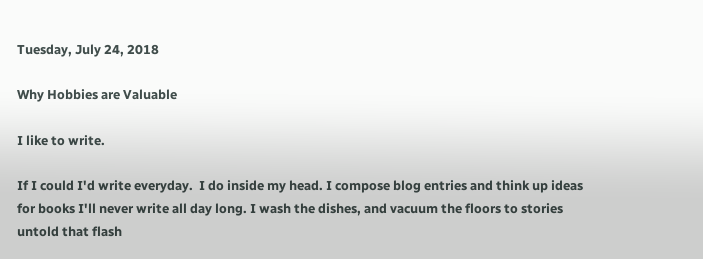Tuesday, July 24, 2018

Why Hobbies are Valuable

I like to write.

If I could I'd write everyday.  I do inside my head. I compose blog entries and think up ideas for books I'll never write all day long. I wash the dishes, and vacuum the floors to stories untold that flash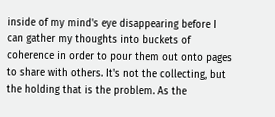inside of my mind's eye disappearing before I can gather my thoughts into buckets of coherence in order to pour them out onto pages to share with others. It's not the collecting, but the holding that is the problem. As the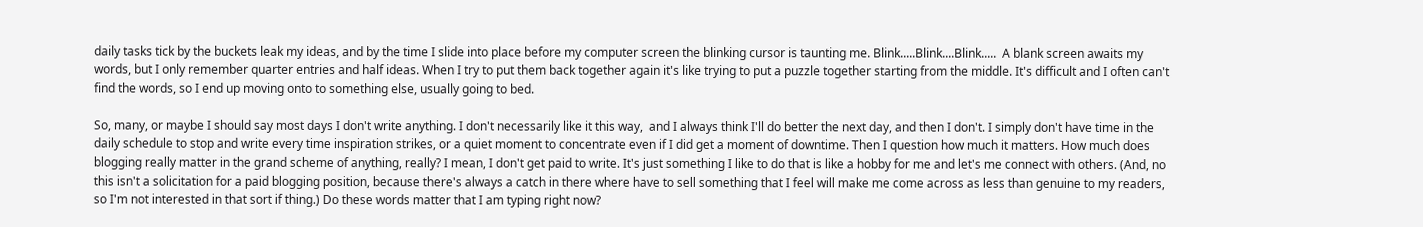daily tasks tick by the buckets leak my ideas, and by the time I slide into place before my computer screen the blinking cursor is taunting me. Blink.....Blink....Blink.....  A blank screen awaits my words, but I only remember quarter entries and half ideas. When I try to put them back together again it's like trying to put a puzzle together starting from the middle. It's difficult and I often can't find the words, so I end up moving onto to something else, usually going to bed.

So, many, or maybe I should say most days I don't write anything. I don't necessarily like it this way,  and I always think I'll do better the next day, and then I don't. I simply don't have time in the daily schedule to stop and write every time inspiration strikes, or a quiet moment to concentrate even if I did get a moment of downtime. Then I question how much it matters. How much does blogging really matter in the grand scheme of anything, really? I mean, I don't get paid to write. It's just something I like to do that is like a hobby for me and let's me connect with others. (And, no this isn't a solicitation for a paid blogging position, because there's always a catch in there where have to sell something that I feel will make me come across as less than genuine to my readers, so I'm not interested in that sort if thing.) Do these words matter that I am typing right now?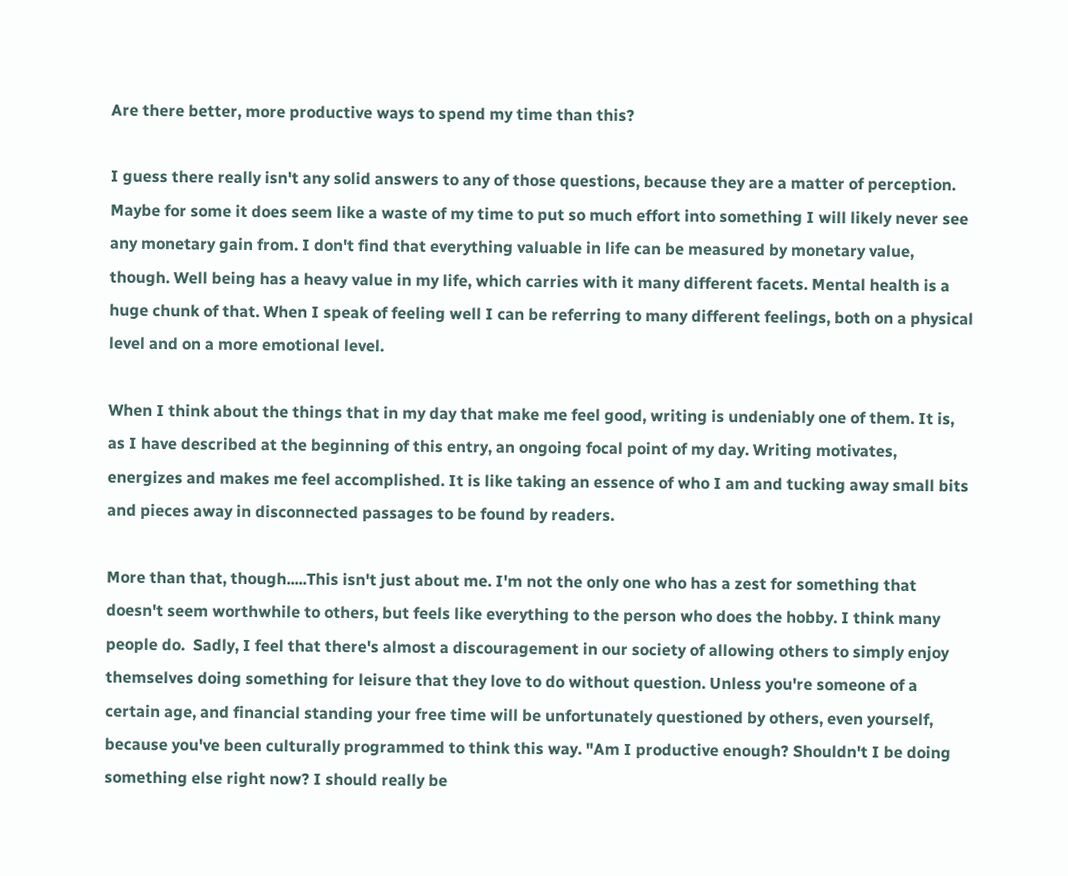Are there better, more productive ways to spend my time than this?

I guess there really isn't any solid answers to any of those questions, because they are a matter of perception. Maybe for some it does seem like a waste of my time to put so much effort into something I will likely never see any monetary gain from. I don't find that everything valuable in life can be measured by monetary value, though. Well being has a heavy value in my life, which carries with it many different facets. Mental health is a huge chunk of that. When I speak of feeling well I can be referring to many different feelings, both on a physical level and on a more emotional level.

When I think about the things that in my day that make me feel good, writing is undeniably one of them. It is, as I have described at the beginning of this entry, an ongoing focal point of my day. Writing motivates, energizes and makes me feel accomplished. It is like taking an essence of who I am and tucking away small bits and pieces away in disconnected passages to be found by readers.

More than that, though.....This isn't just about me. I'm not the only one who has a zest for something that doesn't seem worthwhile to others, but feels like everything to the person who does the hobby. I think many people do.  Sadly, I feel that there's almost a discouragement in our society of allowing others to simply enjoy themselves doing something for leisure that they love to do without question. Unless you're someone of a certain age, and financial standing your free time will be unfortunately questioned by others, even yourself, because you've been culturally programmed to think this way. "Am I productive enough? Shouldn't I be doing something else right now? I should really be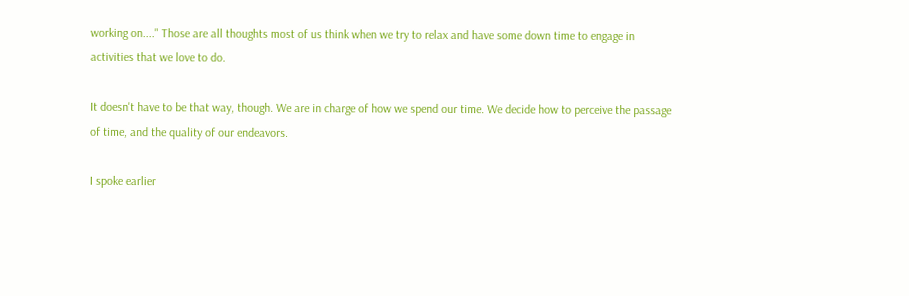working on...." Those are all thoughts most of us think when we try to relax and have some down time to engage in activities that we love to do.

It doesn't have to be that way, though. We are in charge of how we spend our time. We decide how to perceive the passage of time, and the quality of our endeavors.

I spoke earlier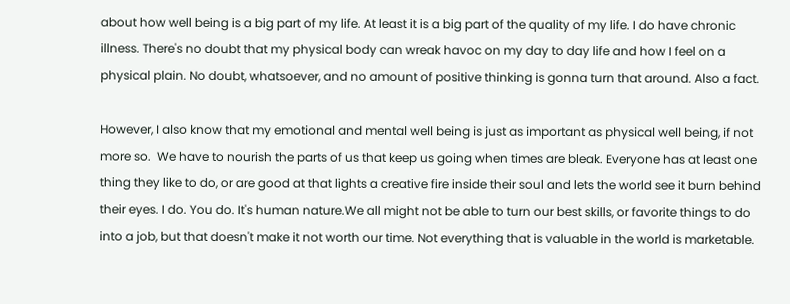about how well being is a big part of my life. At least it is a big part of the quality of my life. I do have chronic illness. There's no doubt that my physical body can wreak havoc on my day to day life and how I feel on a physical plain. No doubt, whatsoever, and no amount of positive thinking is gonna turn that around. Also a fact.

However, I also know that my emotional and mental well being is just as important as physical well being, if not more so.  We have to nourish the parts of us that keep us going when times are bleak. Everyone has at least one thing they like to do, or are good at that lights a creative fire inside their soul and lets the world see it burn behind their eyes. I do. You do. It's human nature.We all might not be able to turn our best skills, or favorite things to do into a job, but that doesn't make it not worth our time. Not everything that is valuable in the world is marketable.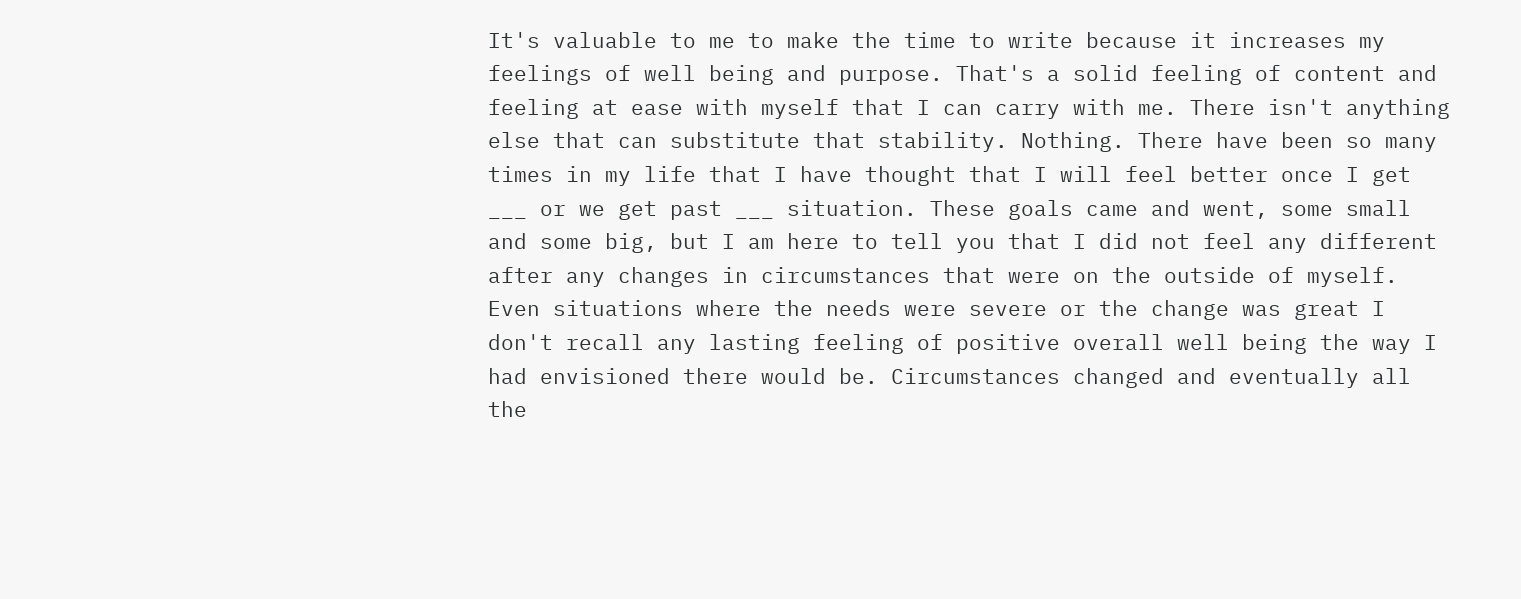It's valuable to me to make the time to write because it increases my feelings of well being and purpose. That's a solid feeling of content and feeling at ease with myself that I can carry with me. There isn't anything else that can substitute that stability. Nothing. There have been so many times in my life that I have thought that I will feel better once I get ___ or we get past ___ situation. These goals came and went, some small and some big, but I am here to tell you that I did not feel any different after any changes in circumstances that were on the outside of myself. Even situations where the needs were severe or the change was great I don't recall any lasting feeling of positive overall well being the way I had envisioned there would be. Circumstances changed and eventually all the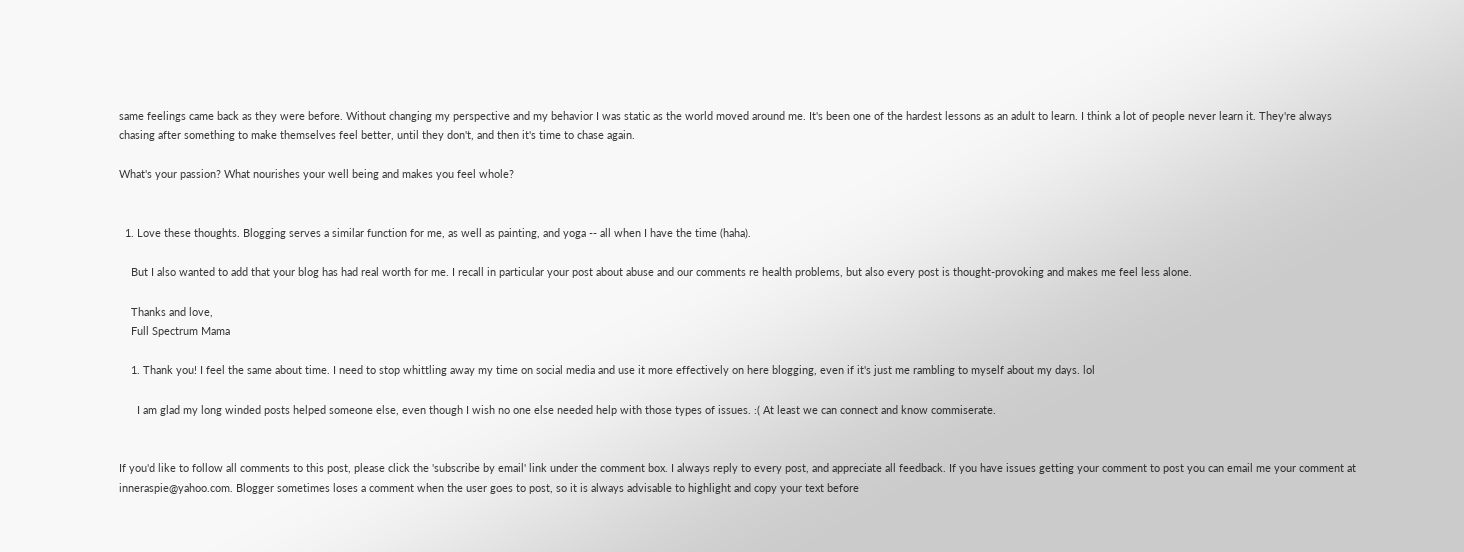same feelings came back as they were before. Without changing my perspective and my behavior I was static as the world moved around me. It's been one of the hardest lessons as an adult to learn. I think a lot of people never learn it. They're always chasing after something to make themselves feel better, until they don't, and then it's time to chase again.

What's your passion? What nourishes your well being and makes you feel whole?


  1. Love these thoughts. Blogging serves a similar function for me, as well as painting, and yoga -- all when I have the time (haha).

    But I also wanted to add that your blog has had real worth for me. I recall in particular your post about abuse and our comments re health problems, but also every post is thought-provoking and makes me feel less alone.

    Thanks and love,
    Full Spectrum Mama

    1. Thank you! I feel the same about time. I need to stop whittling away my time on social media and use it more effectively on here blogging, even if it's just me rambling to myself about my days. lol

      I am glad my long winded posts helped someone else, even though I wish no one else needed help with those types of issues. :( At least we can connect and know commiserate.


If you'd like to follow all comments to this post, please click the 'subscribe by email' link under the comment box. I always reply to every post, and appreciate all feedback. If you have issues getting your comment to post you can email me your comment at inneraspie@yahoo.com. Blogger sometimes loses a comment when the user goes to post, so it is always advisable to highlight and copy your text before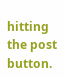hitting the post button.